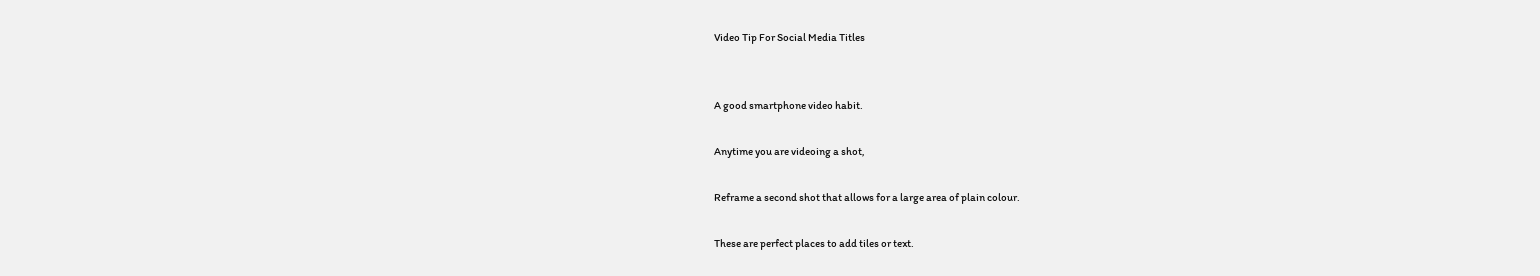Video Tip For Social Media Titles


A good smartphone video habit.

Anytime you are videoing a shot,

Reframe a second shot that allows for a large area of plain colour.

These are perfect places to add tiles or text.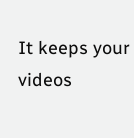It keeps your videos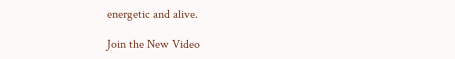energetic and alive.

Join the New Video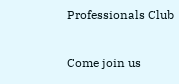Professionals Club

Come join us